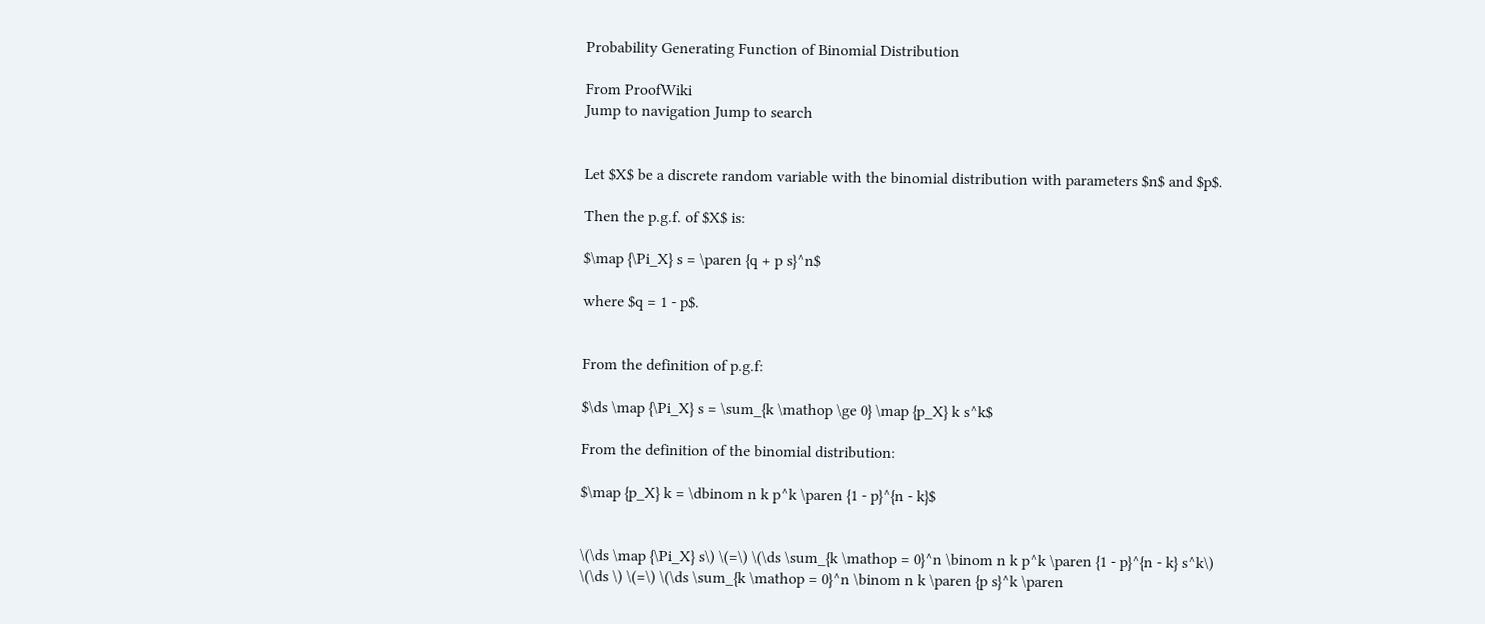Probability Generating Function of Binomial Distribution

From ProofWiki
Jump to navigation Jump to search


Let $X$ be a discrete random variable with the binomial distribution with parameters $n$ and $p$.

Then the p.g.f. of $X$ is:

$\map {\Pi_X} s = \paren {q + p s}^n$

where $q = 1 - p$.


From the definition of p.g.f:

$\ds \map {\Pi_X} s = \sum_{k \mathop \ge 0} \map {p_X} k s^k$

From the definition of the binomial distribution:

$\map {p_X} k = \dbinom n k p^k \paren {1 - p}^{n - k}$


\(\ds \map {\Pi_X} s\) \(=\) \(\ds \sum_{k \mathop = 0}^n \binom n k p^k \paren {1 - p}^{n - k} s^k\)
\(\ds \) \(=\) \(\ds \sum_{k \mathop = 0}^n \binom n k \paren {p s}^k \paren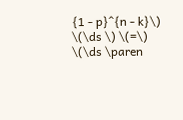{1 - p}^{n - k}\)
\(\ds \) \(=\) \(\ds \paren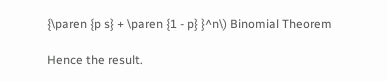{\paren {p s} + \paren {1 - p} }^n\) Binomial Theorem

Hence the result.